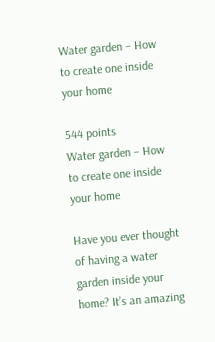Water garden – How to create one inside your home

544 points
Water garden – How to create one inside your home

Have you ever thought of having a water garden inside your home? It’s an amazing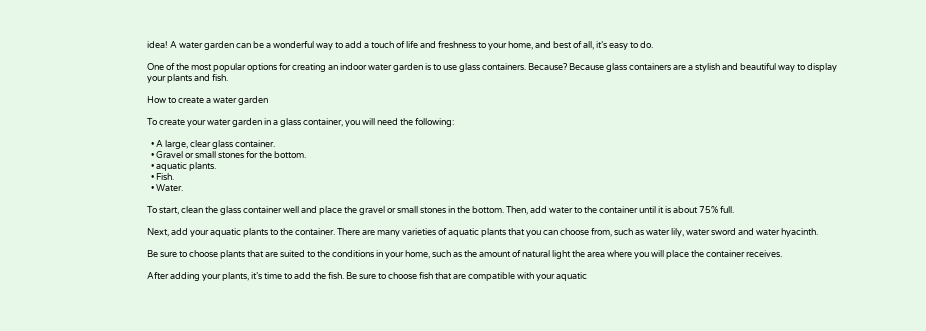idea! A water garden can be a wonderful way to add a touch of life and freshness to your home, and best of all, it’s easy to do.

One of the most popular options for creating an indoor water garden is to use glass containers. Because? Because glass containers are a stylish and beautiful way to display your plants and fish.

How to create a water garden

To create your water garden in a glass container, you will need the following:

  • A large, clear glass container.
  • Gravel or small stones for the bottom.
  • aquatic plants.
  • Fish.
  • Water.

To start, clean the glass container well and place the gravel or small stones in the bottom. Then, add water to the container until it is about 75% full.

Next, add your aquatic plants to the container. There are many varieties of aquatic plants that you can choose from, such as water lily, water sword and water hyacinth.

Be sure to choose plants that are suited to the conditions in your home, such as the amount of natural light the area where you will place the container receives.

After adding your plants, it’s time to add the fish. Be sure to choose fish that are compatible with your aquatic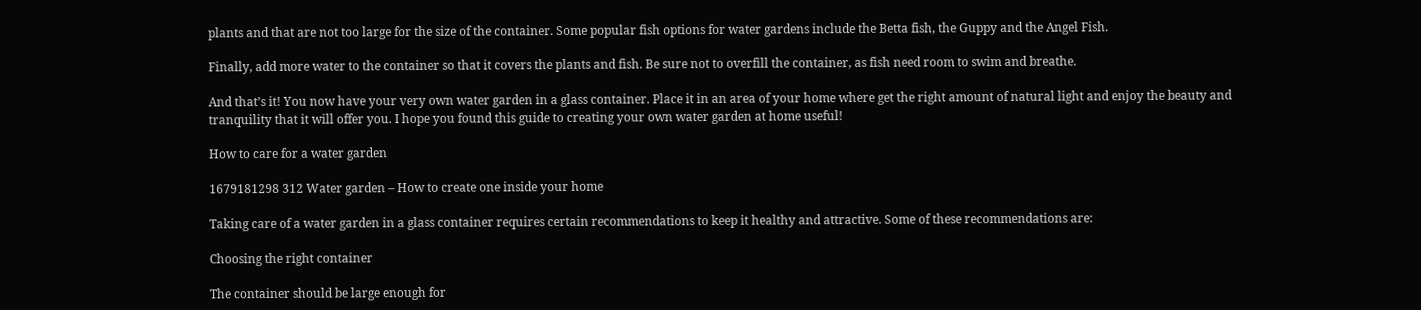plants and that are not too large for the size of the container. Some popular fish options for water gardens include the Betta fish, the Guppy and the Angel Fish.

Finally, add more water to the container so that it covers the plants and fish. Be sure not to overfill the container, as fish need room to swim and breathe.

And that’s it! You now have your very own water garden in a glass container. Place it in an area of your home where get the right amount of natural light and enjoy the beauty and tranquility that it will offer you. I hope you found this guide to creating your own water garden at home useful!

How to care for a water garden

1679181298 312 Water garden – How to create one inside your home

Taking care of a water garden in a glass container requires certain recommendations to keep it healthy and attractive. Some of these recommendations are:

Choosing the right container

The container should be large enough for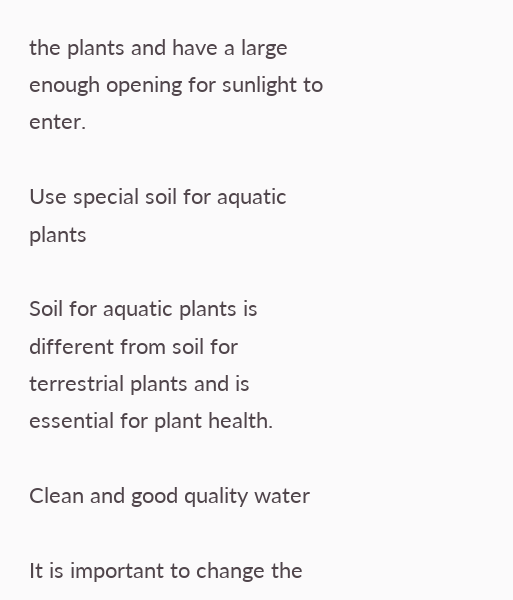the plants and have a large enough opening for sunlight to enter.

Use special soil for aquatic plants

Soil for aquatic plants is different from soil for terrestrial plants and is essential for plant health.

Clean and good quality water

It is important to change the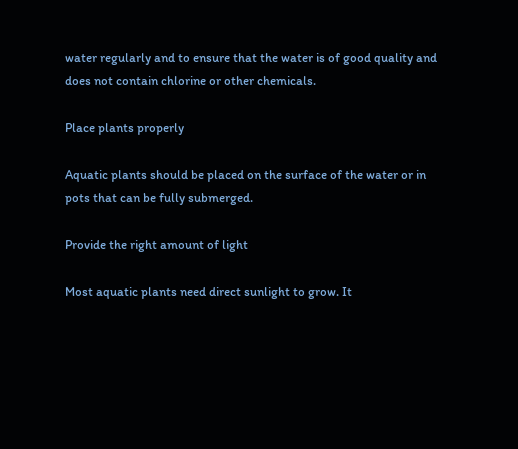water regularly and to ensure that the water is of good quality and does not contain chlorine or other chemicals.

Place plants properly

Aquatic plants should be placed on the surface of the water or in pots that can be fully submerged.

Provide the right amount of light

Most aquatic plants need direct sunlight to grow. It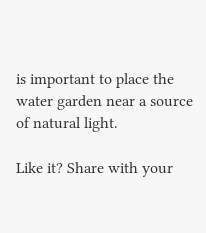is important to place the water garden near a source of natural light.

Like it? Share with your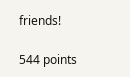friends!

544 points